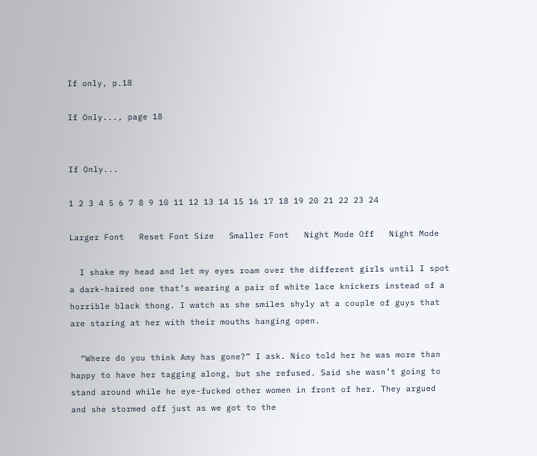If only, p.18

If Only..., page 18


If Only...

1 2 3 4 5 6 7 8 9 10 11 12 13 14 15 16 17 18 19 20 21 22 23 24

Larger Font   Reset Font Size   Smaller Font   Night Mode Off   Night Mode

  I shake my head and let my eyes roam over the different girls until I spot a dark-haired one that’s wearing a pair of white lace knickers instead of a horrible black thong. I watch as she smiles shyly at a couple of guys that are staring at her with their mouths hanging open.

  “Where do you think Amy has gone?” I ask. Nico told her he was more than happy to have her tagging along, but she refused. Said she wasn’t going to stand around while he eye-fucked other women in front of her. They argued and she stormed off just as we got to the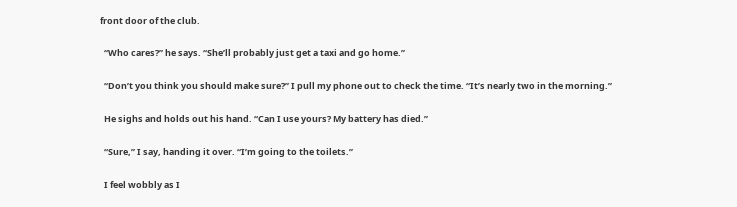front door of the club.

  “Who cares?” he says. “She’ll probably just get a taxi and go home.”

  “Don’t you think you should make sure?” I pull my phone out to check the time. “It’s nearly two in the morning.”

  He sighs and holds out his hand. “Can I use yours? My battery has died.”

  “Sure,” I say, handing it over. “I’m going to the toilets.”

  I feel wobbly as I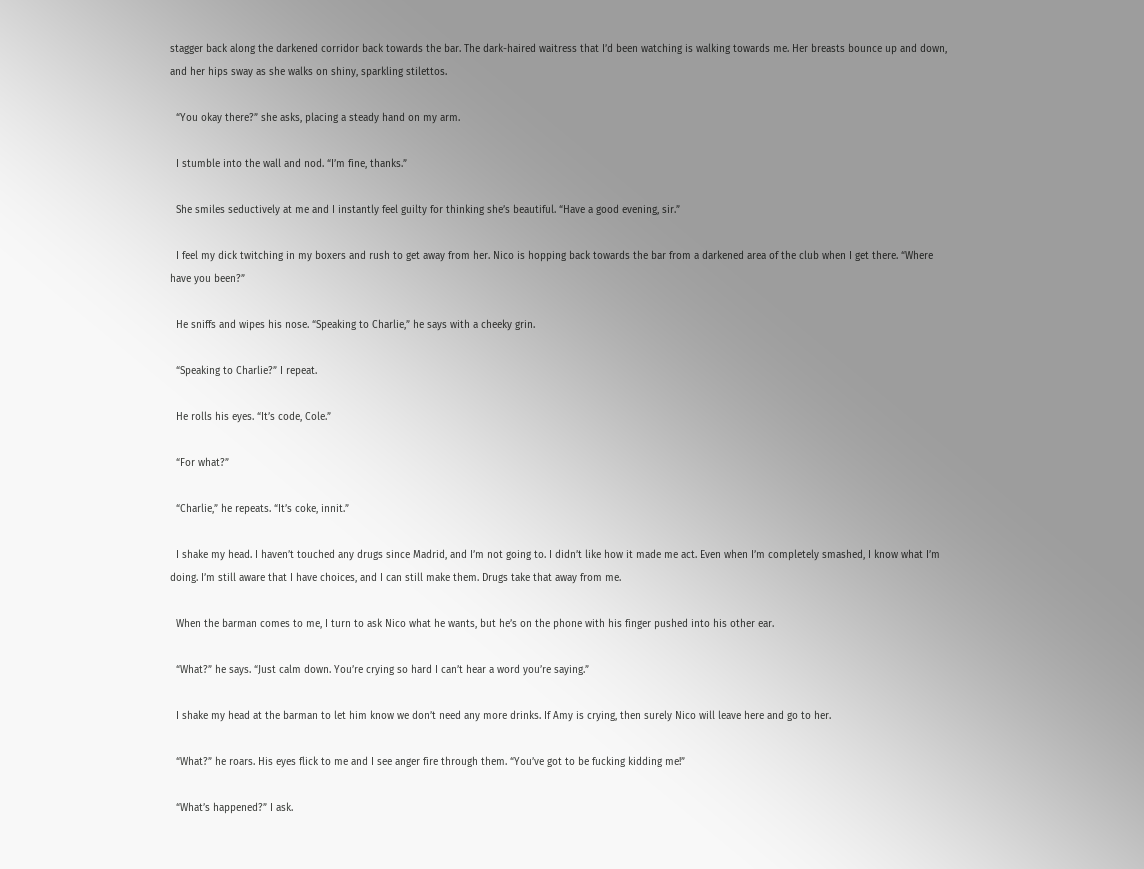stagger back along the darkened corridor back towards the bar. The dark-haired waitress that I’d been watching is walking towards me. Her breasts bounce up and down, and her hips sway as she walks on shiny, sparkling stilettos.

  “You okay there?” she asks, placing a steady hand on my arm.

  I stumble into the wall and nod. “I’m fine, thanks.”

  She smiles seductively at me and I instantly feel guilty for thinking she’s beautiful. “Have a good evening, sir.”

  I feel my dick twitching in my boxers and rush to get away from her. Nico is hopping back towards the bar from a darkened area of the club when I get there. “Where have you been?”

  He sniffs and wipes his nose. “Speaking to Charlie,” he says with a cheeky grin.

  “Speaking to Charlie?” I repeat.

  He rolls his eyes. “It’s code, Cole.”

  “For what?”

  “Charlie,” he repeats. “It’s coke, innit.”

  I shake my head. I haven’t touched any drugs since Madrid, and I’m not going to. I didn’t like how it made me act. Even when I’m completely smashed, I know what I’m doing. I’m still aware that I have choices, and I can still make them. Drugs take that away from me.

  When the barman comes to me, I turn to ask Nico what he wants, but he’s on the phone with his finger pushed into his other ear.

  “What?” he says. “Just calm down. You’re crying so hard I can’t hear a word you’re saying.”

  I shake my head at the barman to let him know we don’t need any more drinks. If Amy is crying, then surely Nico will leave here and go to her.

  “What?” he roars. His eyes flick to me and I see anger fire through them. “You’ve got to be fucking kidding me!”

  “What’s happened?” I ask.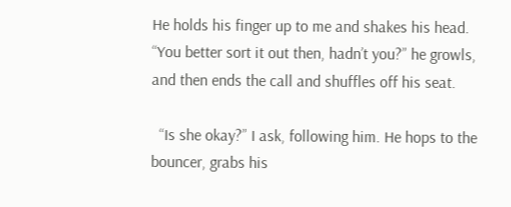He holds his finger up to me and shakes his head. “You better sort it out then, hadn’t you?” he growls, and then ends the call and shuffles off his seat.

  “Is she okay?” I ask, following him. He hops to the bouncer, grabs his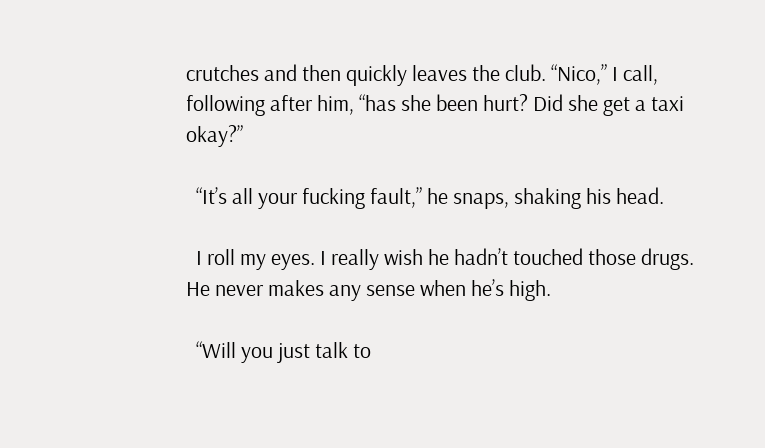crutches and then quickly leaves the club. “Nico,” I call, following after him, “has she been hurt? Did she get a taxi okay?”

  “It’s all your fucking fault,” he snaps, shaking his head.

  I roll my eyes. I really wish he hadn’t touched those drugs. He never makes any sense when he’s high.

  “Will you just talk to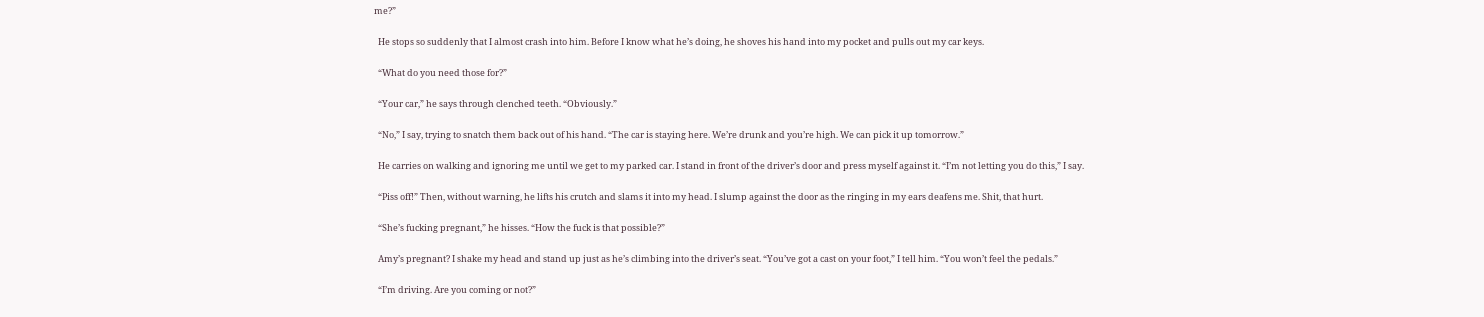me?”

  He stops so suddenly that I almost crash into him. Before I know what he’s doing, he shoves his hand into my pocket and pulls out my car keys.

  “What do you need those for?”

  “Your car,” he says through clenched teeth. “Obviously.”

  “No,” I say, trying to snatch them back out of his hand. “The car is staying here. We’re drunk and you’re high. We can pick it up tomorrow.”

  He carries on walking and ignoring me until we get to my parked car. I stand in front of the driver’s door and press myself against it. “I’m not letting you do this,” I say.

  “Piss off!” Then, without warning, he lifts his crutch and slams it into my head. I slump against the door as the ringing in my ears deafens me. Shit, that hurt.

  “She’s fucking pregnant,” he hisses. “How the fuck is that possible?”

  Amy’s pregnant? I shake my head and stand up just as he’s climbing into the driver’s seat. “You’ve got a cast on your foot,” I tell him. “You won’t feel the pedals.”

  “I’m driving. Are you coming or not?”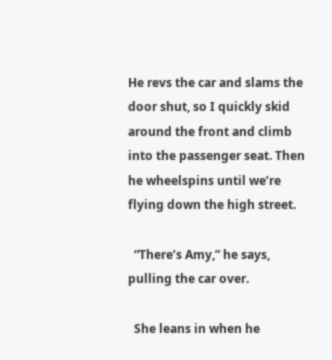He revs the car and slams the door shut, so I quickly skid around the front and climb into the passenger seat. Then he wheelspins until we’re flying down the high street.

  “There’s Amy,” he says, pulling the car over.

  She leans in when he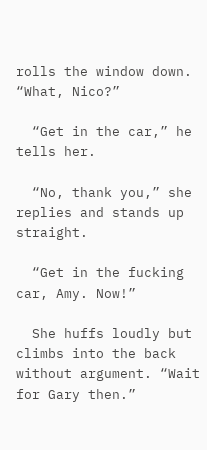rolls the window down. “What, Nico?”

  “Get in the car,” he tells her.

  “No, thank you,” she replies and stands up straight.

  “Get in the fucking car, Amy. Now!”

  She huffs loudly but climbs into the back without argument. “Wait for Gary then.”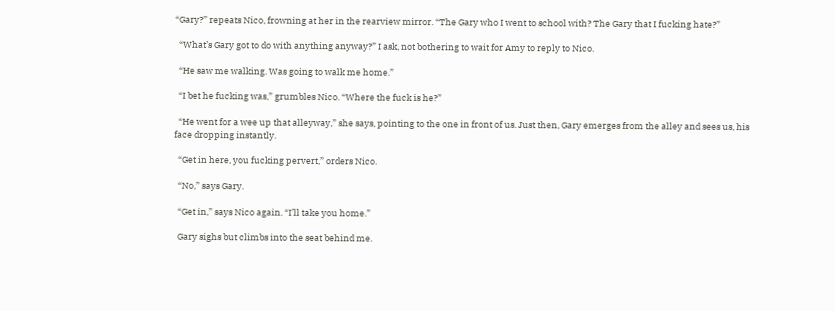“Gary?” repeats Nico, frowning at her in the rearview mirror. “The Gary who I went to school with? The Gary that I fucking hate?”

  “What’s Gary got to do with anything anyway?” I ask, not bothering to wait for Amy to reply to Nico.

  “He saw me walking. Was going to walk me home.”

  “I bet he fucking was,” grumbles Nico. “Where the fuck is he?”

  “He went for a wee up that alleyway,” she says, pointing to the one in front of us. Just then, Gary emerges from the alley and sees us, his face dropping instantly.

  “Get in here, you fucking pervert,” orders Nico.

  “No,” says Gary.

  “Get in,” says Nico again. “I’ll take you home.”

  Gary sighs but climbs into the seat behind me.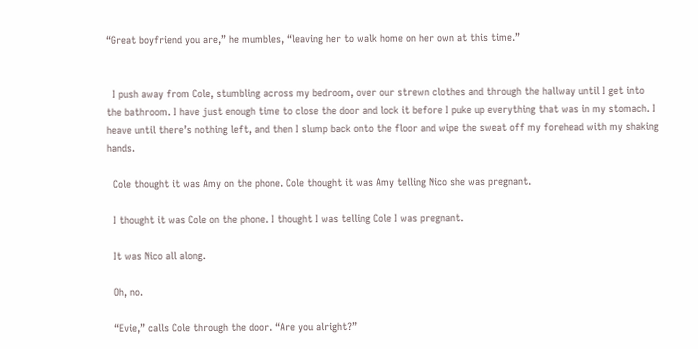“Great boyfriend you are,” he mumbles, “leaving her to walk home on her own at this time.”


  I push away from Cole, stumbling across my bedroom, over our strewn clothes and through the hallway until I get into the bathroom. I have just enough time to close the door and lock it before I puke up everything that was in my stomach. I heave until there’s nothing left, and then I slump back onto the floor and wipe the sweat off my forehead with my shaking hands.

  Cole thought it was Amy on the phone. Cole thought it was Amy telling Nico she was pregnant.

  I thought it was Cole on the phone. I thought I was telling Cole I was pregnant.

  It was Nico all along.

  Oh, no.

  “Evie,” calls Cole through the door. “Are you alright?”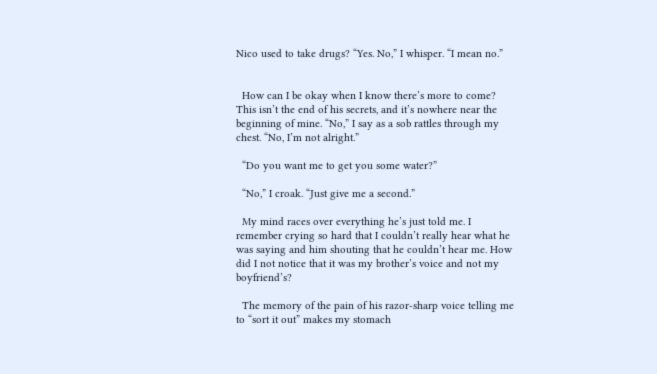Nico used to take drugs? “Yes. No,” I whisper. “I mean no.”


  How can I be okay when I know there’s more to come? This isn’t the end of his secrets, and it’s nowhere near the beginning of mine. “No,” I say as a sob rattles through my chest. “No, I’m not alright.”

  “Do you want me to get you some water?”

  “No,” I croak. “Just give me a second.”

  My mind races over everything he’s just told me. I remember crying so hard that I couldn’t really hear what he was saying and him shouting that he couldn’t hear me. How did I not notice that it was my brother’s voice and not my boyfriend’s?

  The memory of the pain of his razor-sharp voice telling me to “sort it out” makes my stomach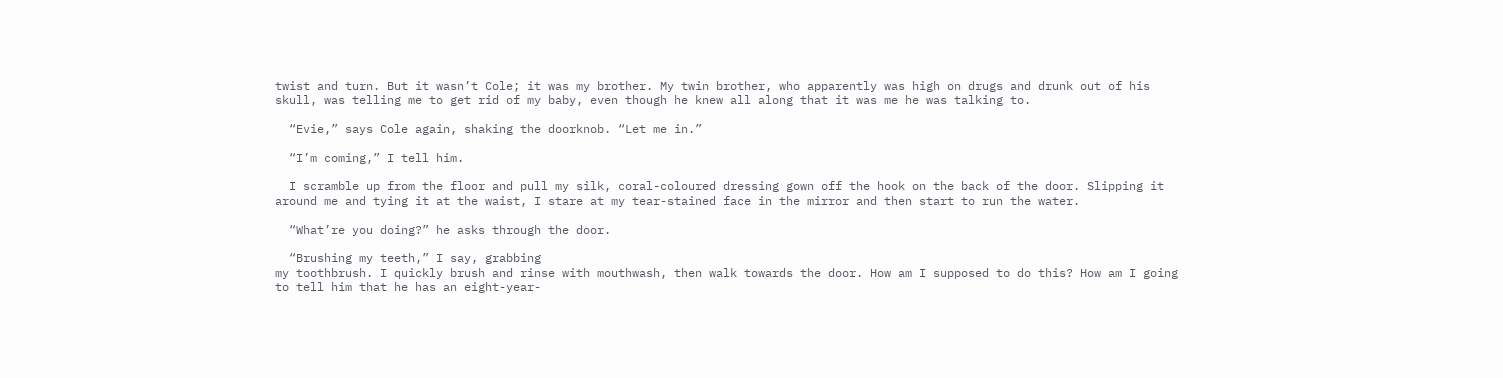twist and turn. But it wasn’t Cole; it was my brother. My twin brother, who apparently was high on drugs and drunk out of his skull, was telling me to get rid of my baby, even though he knew all along that it was me he was talking to.

  “Evie,” says Cole again, shaking the doorknob. “Let me in.”

  “I’m coming,” I tell him.

  I scramble up from the floor and pull my silk, coral-coloured dressing gown off the hook on the back of the door. Slipping it around me and tying it at the waist, I stare at my tear-stained face in the mirror and then start to run the water.

  “What’re you doing?” he asks through the door.

  “Brushing my teeth,” I say, grabbing
my toothbrush. I quickly brush and rinse with mouthwash, then walk towards the door. How am I supposed to do this? How am I going to tell him that he has an eight-year-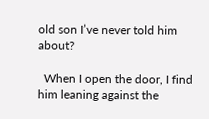old son I’ve never told him about?

  When I open the door, I find him leaning against the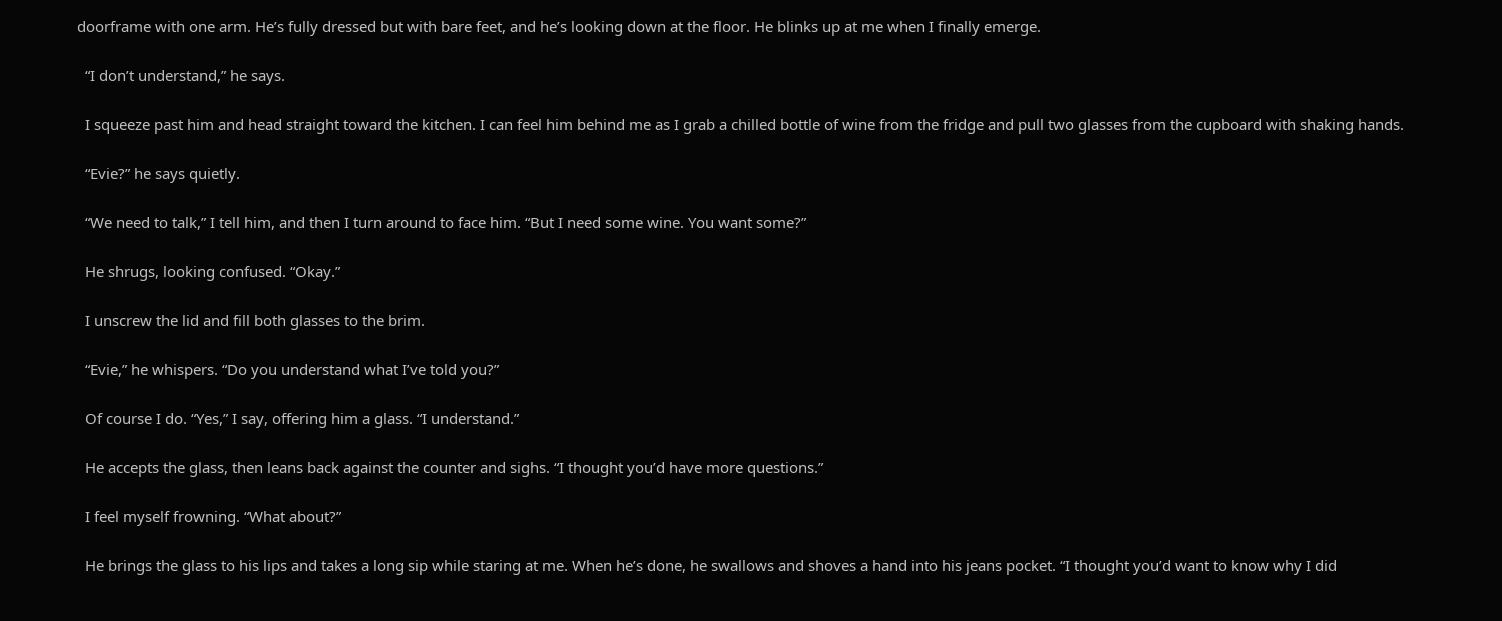doorframe with one arm. He’s fully dressed but with bare feet, and he’s looking down at the floor. He blinks up at me when I finally emerge.

  “I don’t understand,” he says.

  I squeeze past him and head straight toward the kitchen. I can feel him behind me as I grab a chilled bottle of wine from the fridge and pull two glasses from the cupboard with shaking hands.

  “Evie?” he says quietly.

  “We need to talk,” I tell him, and then I turn around to face him. “But I need some wine. You want some?”

  He shrugs, looking confused. “Okay.”

  I unscrew the lid and fill both glasses to the brim.

  “Evie,” he whispers. “Do you understand what I’ve told you?”

  Of course I do. “Yes,” I say, offering him a glass. “I understand.”

  He accepts the glass, then leans back against the counter and sighs. “I thought you’d have more questions.”

  I feel myself frowning. “What about?”

  He brings the glass to his lips and takes a long sip while staring at me. When he’s done, he swallows and shoves a hand into his jeans pocket. “I thought you’d want to know why I did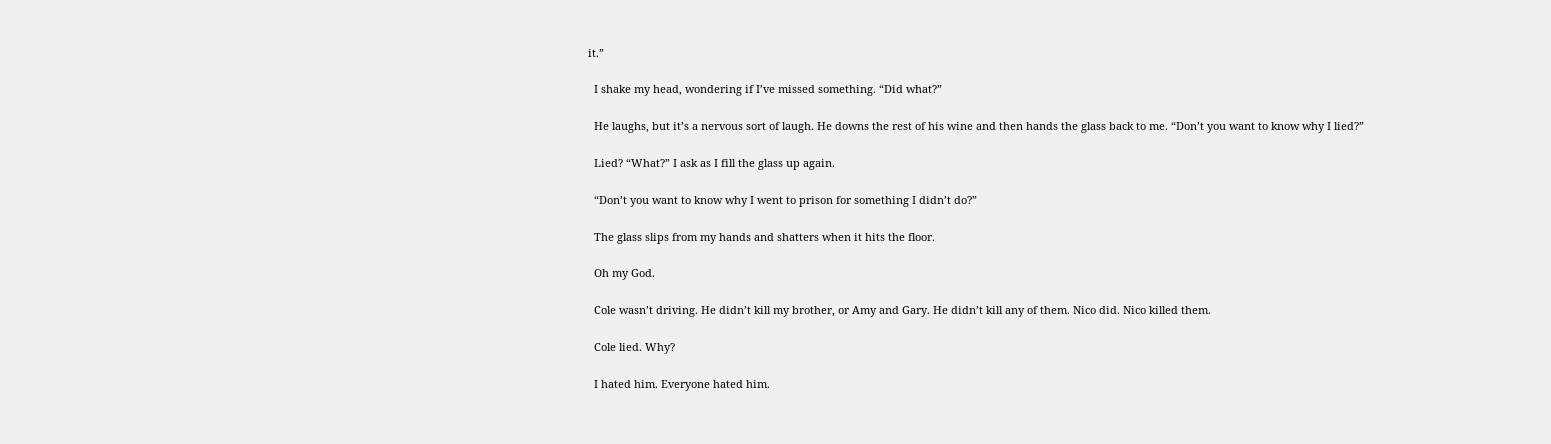it.”

  I shake my head, wondering if I’ve missed something. “Did what?”

  He laughs, but it’s a nervous sort of laugh. He downs the rest of his wine and then hands the glass back to me. “Don’t you want to know why I lied?”

  Lied? “What?” I ask as I fill the glass up again.

  “Don’t you want to know why I went to prison for something I didn’t do?”

  The glass slips from my hands and shatters when it hits the floor.

  Oh my God.

  Cole wasn’t driving. He didn’t kill my brother, or Amy and Gary. He didn’t kill any of them. Nico did. Nico killed them.

  Cole lied. Why?

  I hated him. Everyone hated him.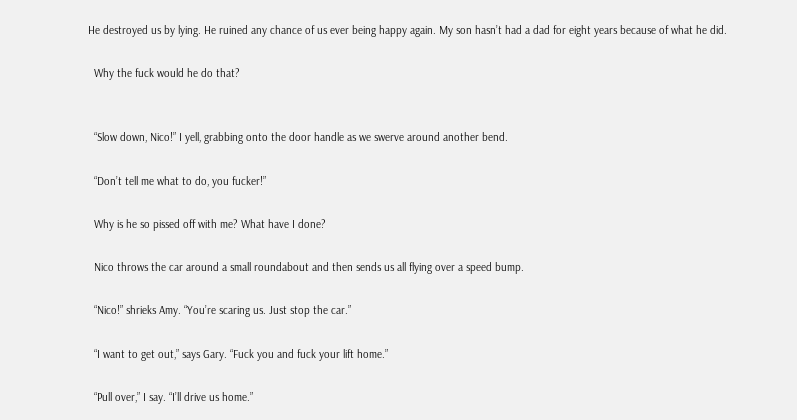He destroyed us by lying. He ruined any chance of us ever being happy again. My son hasn’t had a dad for eight years because of what he did.

  Why the fuck would he do that?


  “Slow down, Nico!” I yell, grabbing onto the door handle as we swerve around another bend.

  “Don’t tell me what to do, you fucker!”

  Why is he so pissed off with me? What have I done?

  Nico throws the car around a small roundabout and then sends us all flying over a speed bump.

  “Nico!” shrieks Amy. “You’re scaring us. Just stop the car.”

  “I want to get out,” says Gary. “Fuck you and fuck your lift home.”

  “Pull over,” I say. “I’ll drive us home.”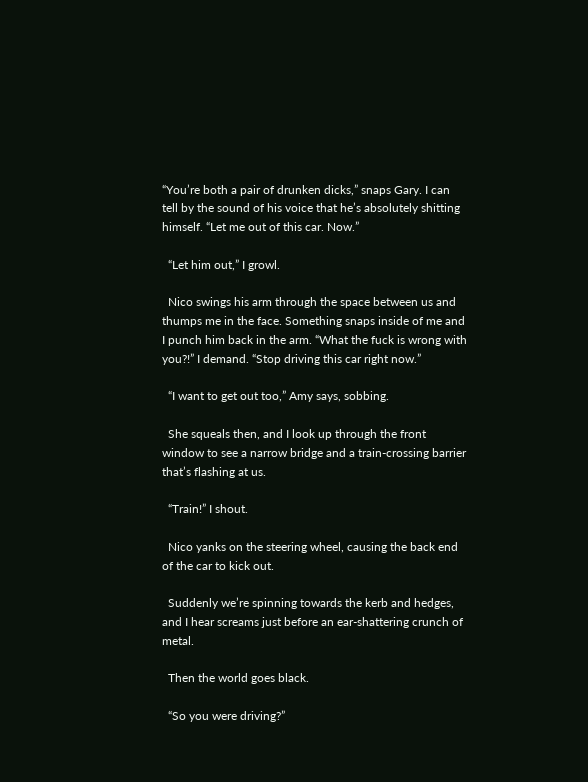“You’re both a pair of drunken dicks,” snaps Gary. I can tell by the sound of his voice that he’s absolutely shitting himself. “Let me out of this car. Now.”

  “Let him out,” I growl.

  Nico swings his arm through the space between us and thumps me in the face. Something snaps inside of me and I punch him back in the arm. “What the fuck is wrong with you?!” I demand. “Stop driving this car right now.”

  “I want to get out too,” Amy says, sobbing.

  She squeals then, and I look up through the front window to see a narrow bridge and a train-crossing barrier that’s flashing at us.

  “Train!” I shout.

  Nico yanks on the steering wheel, causing the back end of the car to kick out.

  Suddenly we’re spinning towards the kerb and hedges, and I hear screams just before an ear-shattering crunch of metal.

  Then the world goes black.

  “So you were driving?”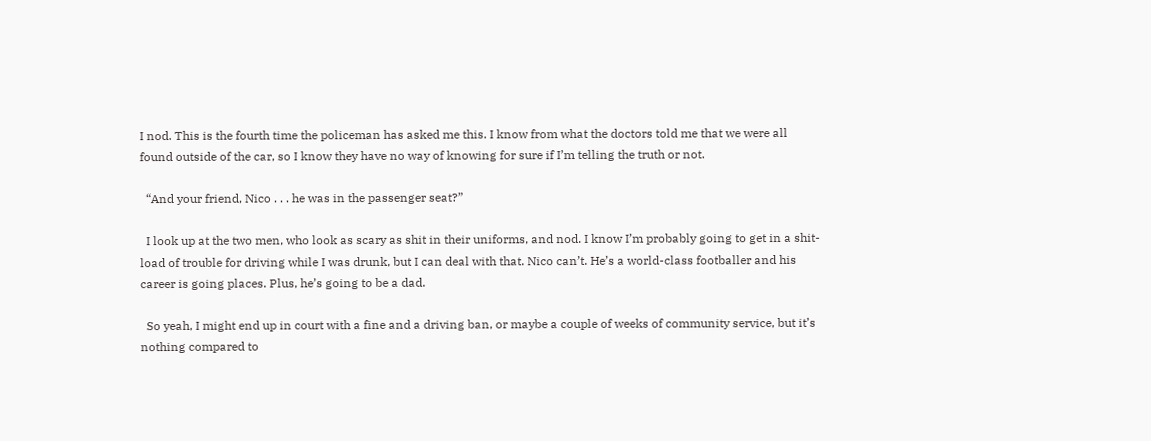I nod. This is the fourth time the policeman has asked me this. I know from what the doctors told me that we were all found outside of the car, so I know they have no way of knowing for sure if I’m telling the truth or not.

  “And your friend, Nico . . . he was in the passenger seat?”

  I look up at the two men, who look as scary as shit in their uniforms, and nod. I know I’m probably going to get in a shit-load of trouble for driving while I was drunk, but I can deal with that. Nico can’t. He’s a world-class footballer and his career is going places. Plus, he’s going to be a dad.

  So yeah, I might end up in court with a fine and a driving ban, or maybe a couple of weeks of community service, but it’s nothing compared to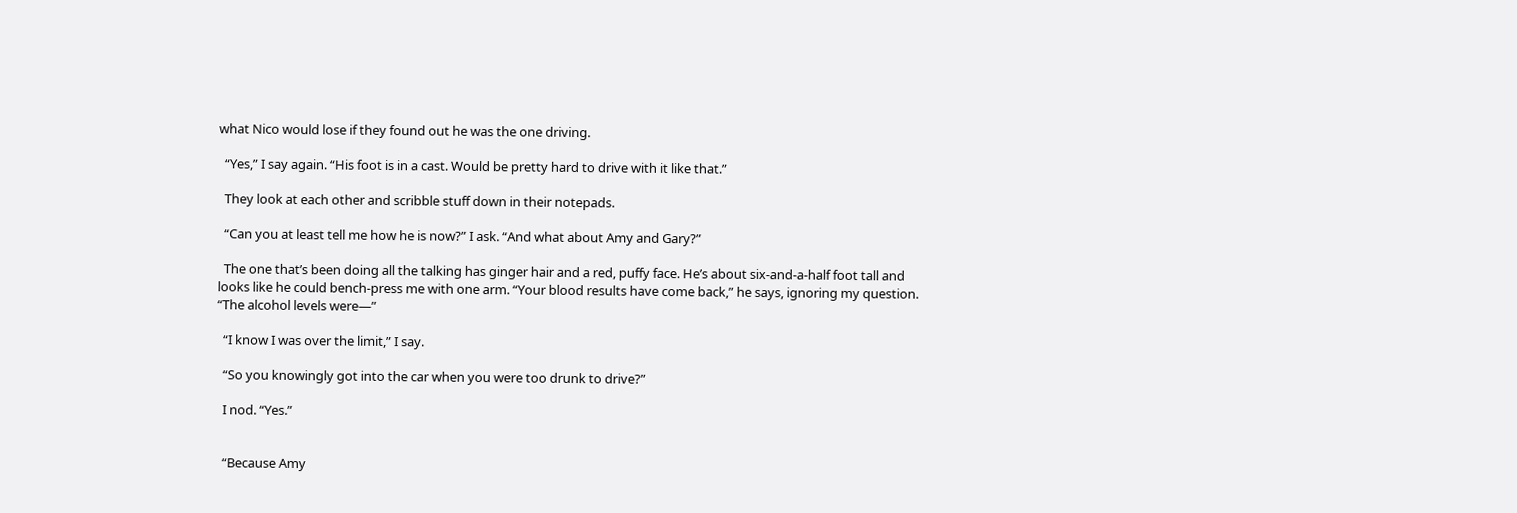what Nico would lose if they found out he was the one driving.

  “Yes,” I say again. “His foot is in a cast. Would be pretty hard to drive with it like that.”

  They look at each other and scribble stuff down in their notepads.

  “Can you at least tell me how he is now?” I ask. “And what about Amy and Gary?”

  The one that’s been doing all the talking has ginger hair and a red, puffy face. He’s about six-and-a-half foot tall and looks like he could bench-press me with one arm. “Your blood results have come back,” he says, ignoring my question. “The alcohol levels were—”

  “I know I was over the limit,” I say.

  “So you knowingly got into the car when you were too drunk to drive?”

  I nod. “Yes.”


  “Because Amy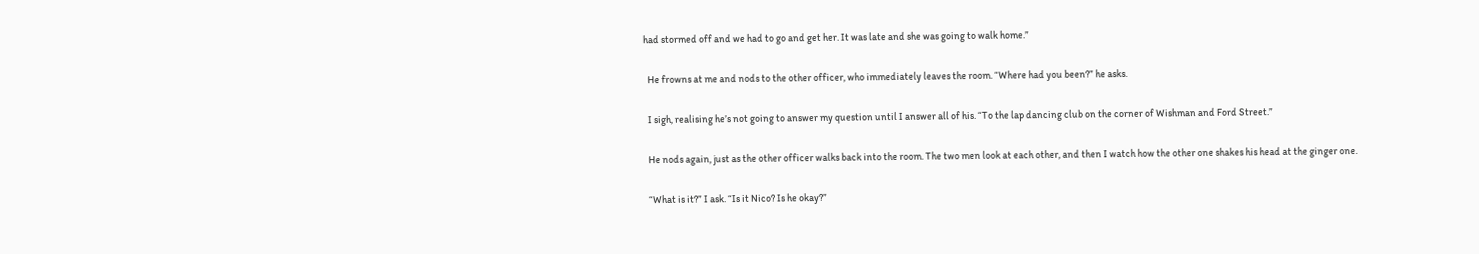had stormed off and we had to go and get her. It was late and she was going to walk home.”

  He frowns at me and nods to the other officer, who immediately leaves the room. “Where had you been?” he asks.

  I sigh, realising he’s not going to answer my question until I answer all of his. “To the lap dancing club on the corner of Wishman and Ford Street.”

  He nods again, just as the other officer walks back into the room. The two men look at each other, and then I watch how the other one shakes his head at the ginger one.

  “What is it?” I ask. “Is it Nico? Is he okay?”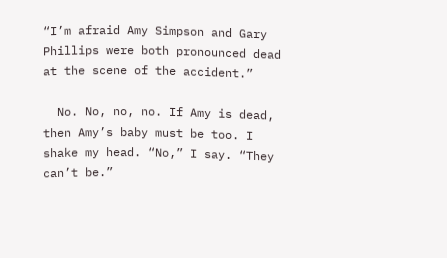“I’m afraid Amy Simpson and Gary Phillips were both pronounced dead at the scene of the accident.”

  No. No, no, no. If Amy is dead, then Amy’s baby must be too. I shake my head. “No,” I say. “They can’t be.”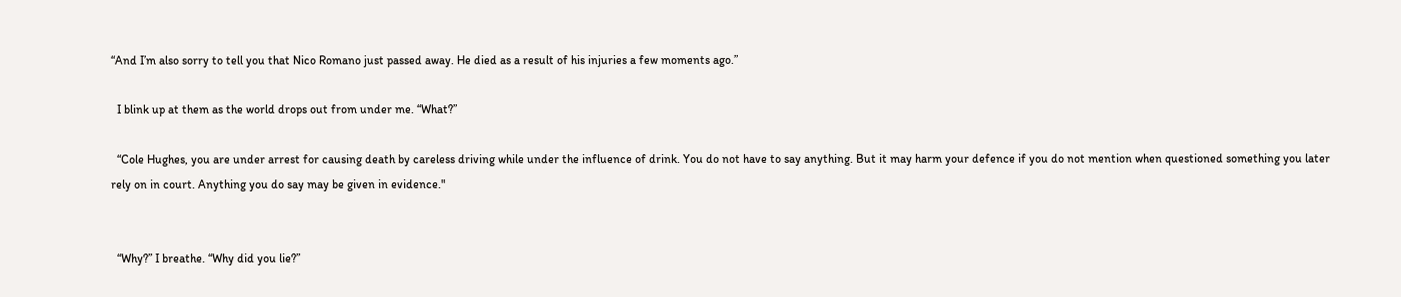“And I’m also sorry to tell you that Nico Romano just passed away. He died as a result of his injuries a few moments ago.”

  I blink up at them as the world drops out from under me. “What?”

  “Cole Hughes, you are under arrest for causing death by careless driving while under the influence of drink. You do not have to say anything. But it may harm your defence if you do not mention when questioned something you later rely on in court. Anything you do say may be given in evidence."


  “Why?” I breathe. “Why did you lie?”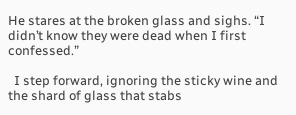He stares at the broken glass and sighs. “I didn’t know they were dead when I first confessed.”

  I step forward, ignoring the sticky wine and the shard of glass that stabs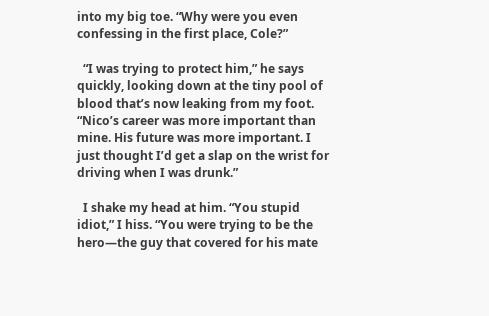into my big toe. “Why were you even confessing in the first place, Cole?”

  “I was trying to protect him,” he says quickly, looking down at the tiny pool of blood that’s now leaking from my foot. “Nico’s career was more important than mine. His future was more important. I just thought I’d get a slap on the wrist for driving when I was drunk.”

  I shake my head at him. “You stupid idiot,” I hiss. “You were trying to be the hero—the guy that covered for his mate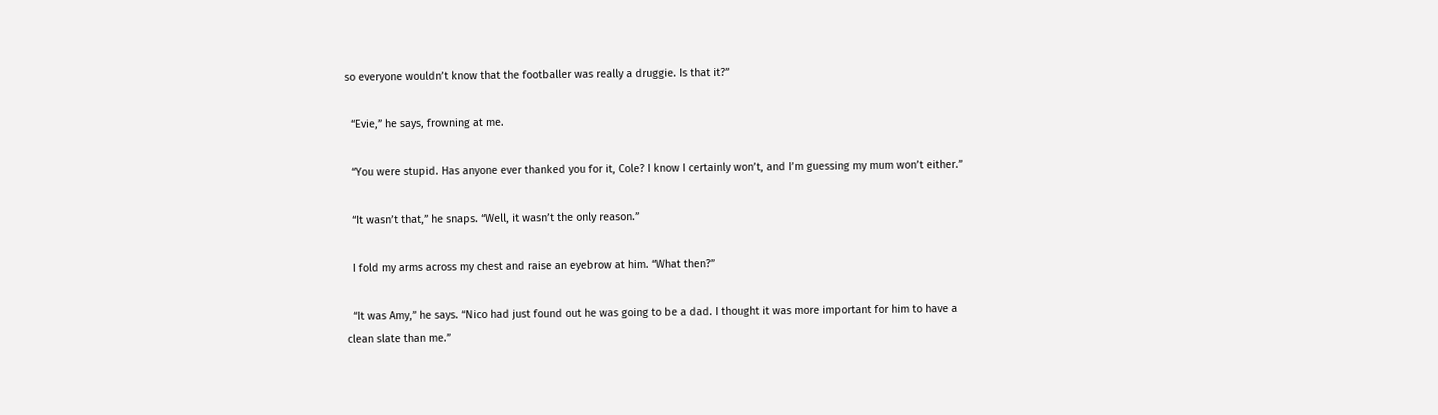so everyone wouldn’t know that the footballer was really a druggie. Is that it?”

  “Evie,” he says, frowning at me.

  “You were stupid. Has anyone ever thanked you for it, Cole? I know I certainly won’t, and I’m guessing my mum won’t either.”

  “It wasn’t that,” he snaps. “Well, it wasn’t the only reason.”

  I fold my arms across my chest and raise an eyebrow at him. “What then?”

  “It was Amy,” he says. “Nico had just found out he was going to be a dad. I thought it was more important for him to have a
clean slate than me.”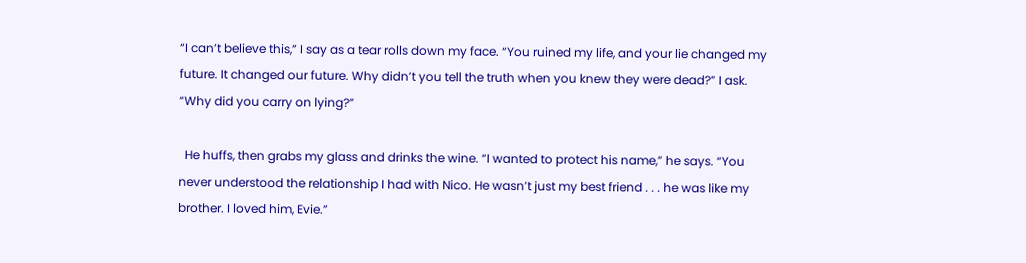“I can’t believe this,” I say as a tear rolls down my face. “You ruined my life, and your lie changed my future. It changed our future. Why didn’t you tell the truth when you knew they were dead?” I ask. “Why did you carry on lying?”

  He huffs, then grabs my glass and drinks the wine. “I wanted to protect his name,” he says. “You never understood the relationship I had with Nico. He wasn’t just my best friend . . . he was like my brother. I loved him, Evie.”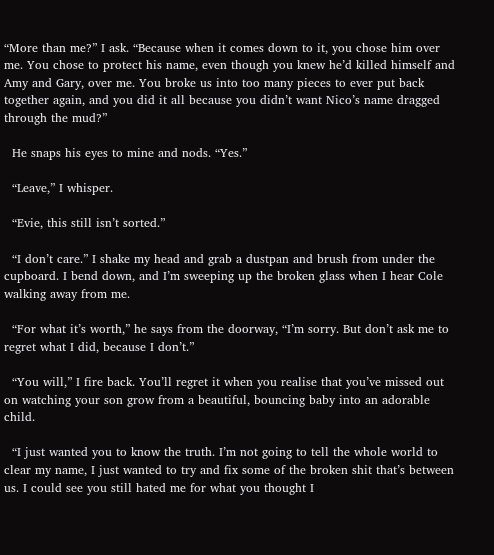“More than me?” I ask. “Because when it comes down to it, you chose him over me. You chose to protect his name, even though you knew he’d killed himself and Amy and Gary, over me. You broke us into too many pieces to ever put back together again, and you did it all because you didn’t want Nico’s name dragged through the mud?”

  He snaps his eyes to mine and nods. “Yes.”

  “Leave,” I whisper.

  “Evie, this still isn’t sorted.”

  “I don’t care.” I shake my head and grab a dustpan and brush from under the cupboard. I bend down, and I’m sweeping up the broken glass when I hear Cole walking away from me.

  “For what it’s worth,” he says from the doorway, “I’m sorry. But don’t ask me to regret what I did, because I don’t.”

  “You will,” I fire back. You’ll regret it when you realise that you’ve missed out on watching your son grow from a beautiful, bouncing baby into an adorable child.

  “I just wanted you to know the truth. I’m not going to tell the whole world to clear my name, I just wanted to try and fix some of the broken shit that’s between us. I could see you still hated me for what you thought I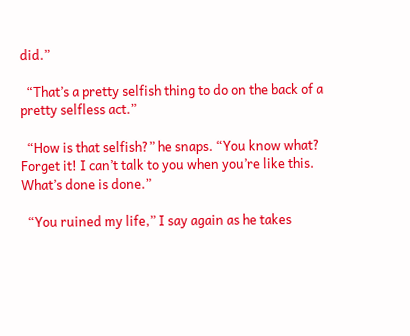did.”

  “That’s a pretty selfish thing to do on the back of a pretty selfless act.”

  “How is that selfish?” he snaps. “You know what? Forget it! I can’t talk to you when you’re like this. What’s done is done.”

  “You ruined my life,” I say again as he takes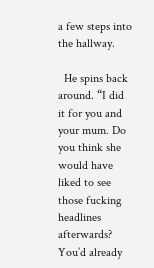a few steps into the hallway.

  He spins back around. “I did it for you and your mum. Do you think she would have liked to see those fucking headlines afterwards? You’d already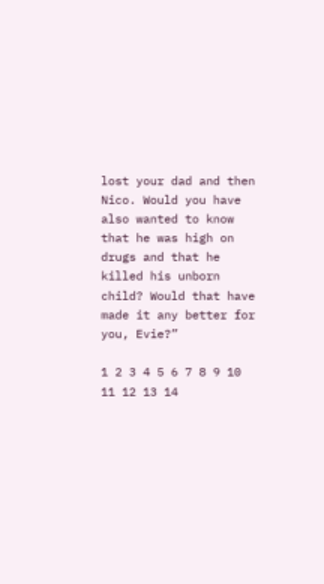lost your dad and then Nico. Would you have also wanted to know that he was high on drugs and that he killed his unborn child? Would that have made it any better for you, Evie?”

1 2 3 4 5 6 7 8 9 10 11 12 13 14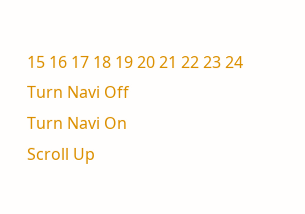15 16 17 18 19 20 21 22 23 24
Turn Navi Off
Turn Navi On
Scroll Up